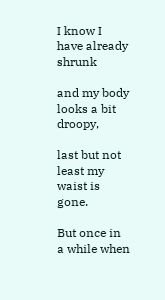I know I have already shrunk

and my body looks a bit droopy,

last but not least my waist is gone.

But once in a while when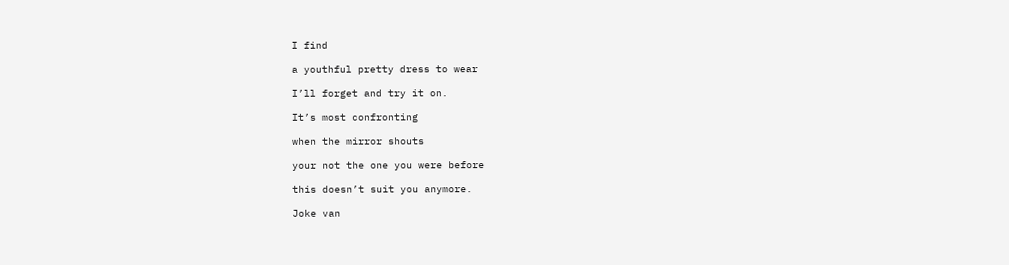I find

a youthful pretty dress to wear

I’ll forget and try it on.

It’s most confronting

when the mirror shouts

your not the one you were before

this doesn’t suit you anymore.

Joke van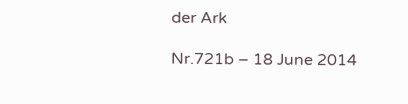der Ark

Nr.721b – 18 June 2014